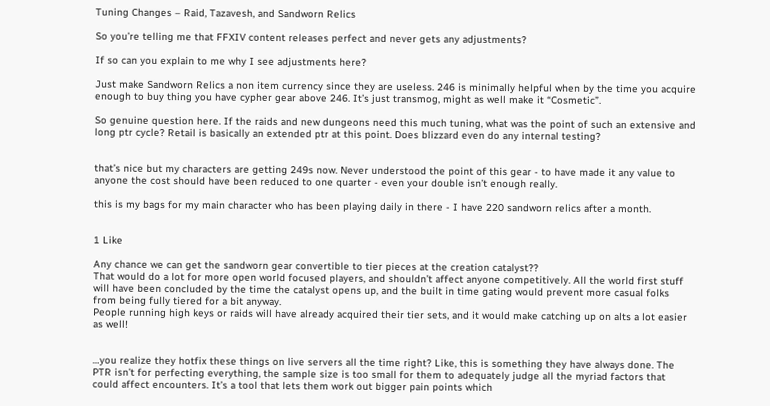Tuning Changes – Raid, Tazavesh, and Sandworn Relics

So you’re telling me that FFXIV content releases perfect and never gets any adjustments?

If so can you explain to me why I see adjustments here?

Just make Sandworn Relics a non item currency since they are useless. 246 is minimally helpful when by the time you acquire enough to buy thing you have cypher gear above 246. It’s just transmog, might as well make it “Cosmetic”.

So genuine question here. If the raids and new dungeons need this much tuning, what was the point of such an extensive and long ptr cycle? Retail is basically an extended ptr at this point. Does blizzard even do any internal testing?


that’s nice but my characters are getting 249s now. Never understood the point of this gear - to have made it any value to anyone the cost should have been reduced to one quarter - even your double isn’t enough really.

this is my bags for my main character who has been playing daily in there - I have 220 sandworn relics after a month.


1 Like

Any chance we can get the sandworn gear convertible to tier pieces at the creation catalyst??
That would do a lot for more open world focused players, and shouldn’t affect anyone competitively. All the world first stuff will have been concluded by the time the catalyst opens up, and the built in time gating would prevent more casual folks from being fully tiered for a bit anyway.
People running high keys or raids will have already acquired their tier sets, and it would make catching up on alts a lot easier as well!


…you realize they hotfix these things on live servers all the time right? Like, this is something they have always done. The PTR isn’t for perfecting everything, the sample size is too small for them to adequately judge all the myriad factors that could affect encounters. It’s a tool that lets them work out bigger pain points which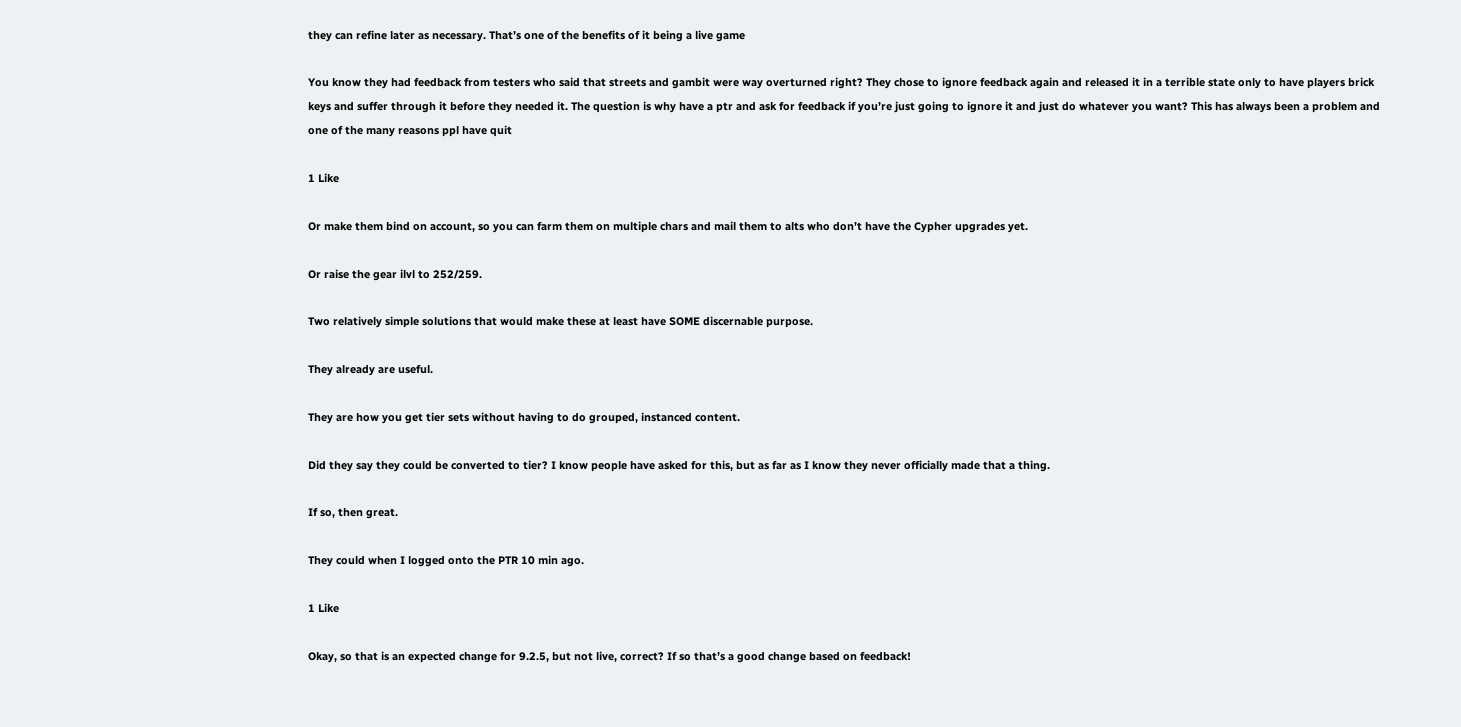they can refine later as necessary. That’s one of the benefits of it being a live game

You know they had feedback from testers who said that streets and gambit were way overturned right? They chose to ignore feedback again and released it in a terrible state only to have players brick keys and suffer through it before they needed it. The question is why have a ptr and ask for feedback if you’re just going to ignore it and just do whatever you want? This has always been a problem and one of the many reasons ppl have quit

1 Like

Or make them bind on account, so you can farm them on multiple chars and mail them to alts who don’t have the Cypher upgrades yet.

Or raise the gear ilvl to 252/259.

Two relatively simple solutions that would make these at least have SOME discernable purpose.

They already are useful.

They are how you get tier sets without having to do grouped, instanced content.

Did they say they could be converted to tier? I know people have asked for this, but as far as I know they never officially made that a thing.

If so, then great.

They could when I logged onto the PTR 10 min ago.

1 Like

Okay, so that is an expected change for 9.2.5, but not live, correct? If so that’s a good change based on feedback!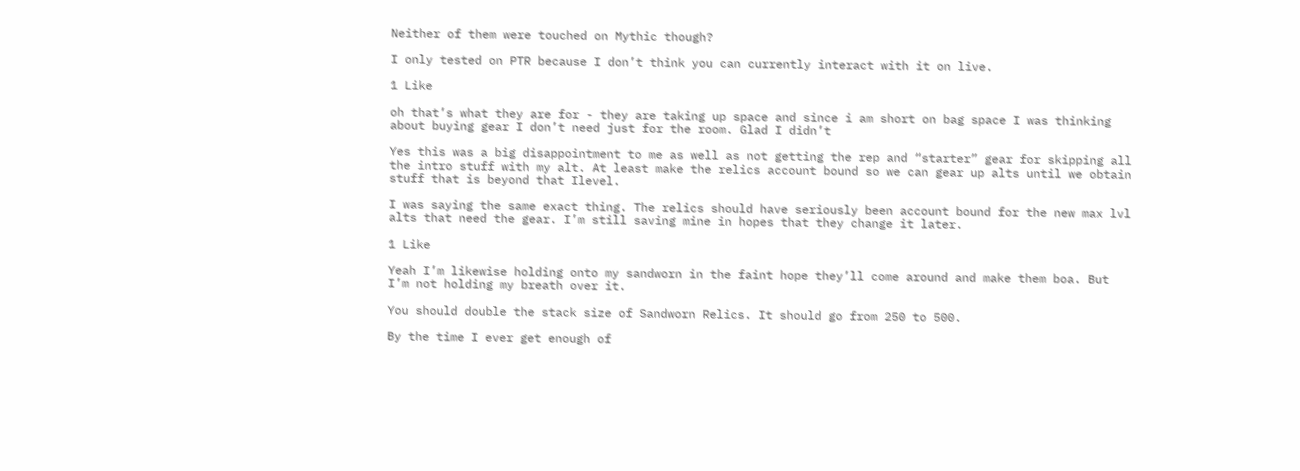Neither of them were touched on Mythic though?

I only tested on PTR because I don’t think you can currently interact with it on live.

1 Like

oh that’s what they are for - they are taking up space and since i am short on bag space I was thinking about buying gear I don’t need just for the room. Glad I didn’t

Yes this was a big disappointment to me as well as not getting the rep and “starter” gear for skipping all the intro stuff with my alt. At least make the relics account bound so we can gear up alts until we obtain stuff that is beyond that Ilevel.

I was saying the same exact thing. The relics should have seriously been account bound for the new max lvl alts that need the gear. I’m still saving mine in hopes that they change it later.

1 Like

Yeah I’m likewise holding onto my sandworn in the faint hope they’ll come around and make them boa. But I’m not holding my breath over it.

You should double the stack size of Sandworn Relics. It should go from 250 to 500.

By the time I ever get enough of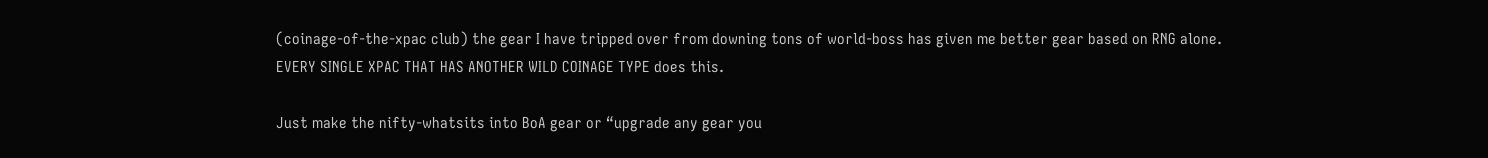(coinage-of-the-xpac club) the gear I have tripped over from downing tons of world-boss has given me better gear based on RNG alone. EVERY SINGLE XPAC THAT HAS ANOTHER WILD COINAGE TYPE does this.

Just make the nifty-whatsits into BoA gear or “upgrade any gear you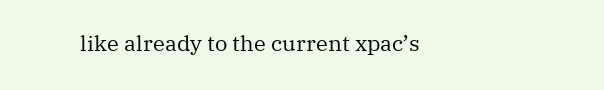like already to the current xpac’s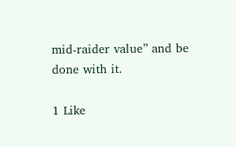mid-raider value” and be done with it.

1 Like